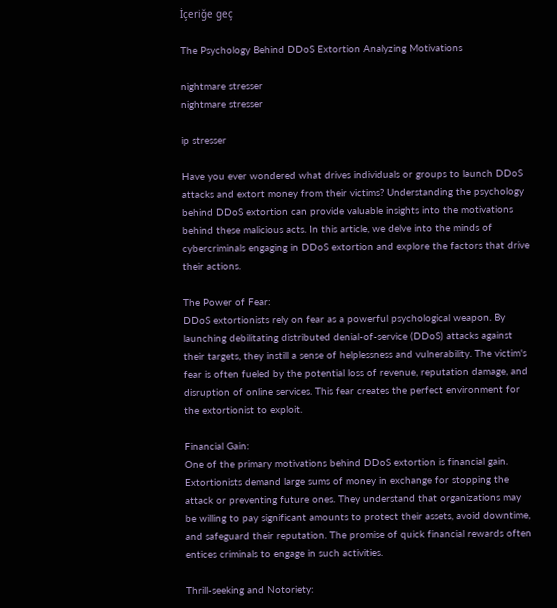İçeriğe geç

The Psychology Behind DDoS Extortion Analyzing Motivations

nightmare stresser
nightmare stresser

ip stresser

Have you ever wondered what drives individuals or groups to launch DDoS attacks and extort money from their victims? Understanding the psychology behind DDoS extortion can provide valuable insights into the motivations behind these malicious acts. In this article, we delve into the minds of cybercriminals engaging in DDoS extortion and explore the factors that drive their actions.

The Power of Fear:
DDoS extortionists rely on fear as a powerful psychological weapon. By launching debilitating distributed denial-of-service (DDoS) attacks against their targets, they instill a sense of helplessness and vulnerability. The victim's fear is often fueled by the potential loss of revenue, reputation damage, and disruption of online services. This fear creates the perfect environment for the extortionist to exploit.

Financial Gain:
One of the primary motivations behind DDoS extortion is financial gain. Extortionists demand large sums of money in exchange for stopping the attack or preventing future ones. They understand that organizations may be willing to pay significant amounts to protect their assets, avoid downtime, and safeguard their reputation. The promise of quick financial rewards often entices criminals to engage in such activities.

Thrill-seeking and Notoriety: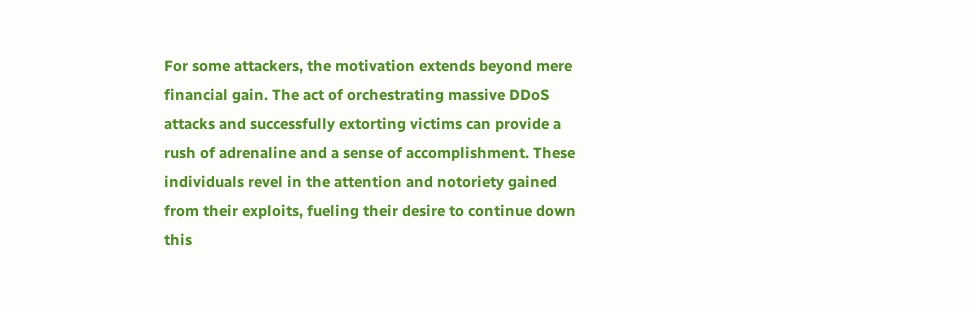For some attackers, the motivation extends beyond mere financial gain. The act of orchestrating massive DDoS attacks and successfully extorting victims can provide a rush of adrenaline and a sense of accomplishment. These individuals revel in the attention and notoriety gained from their exploits, fueling their desire to continue down this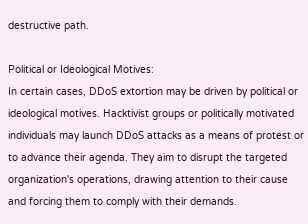destructive path.

Political or Ideological Motives:
In certain cases, DDoS extortion may be driven by political or ideological motives. Hacktivist groups or politically motivated individuals may launch DDoS attacks as a means of protest or to advance their agenda. They aim to disrupt the targeted organization's operations, drawing attention to their cause and forcing them to comply with their demands.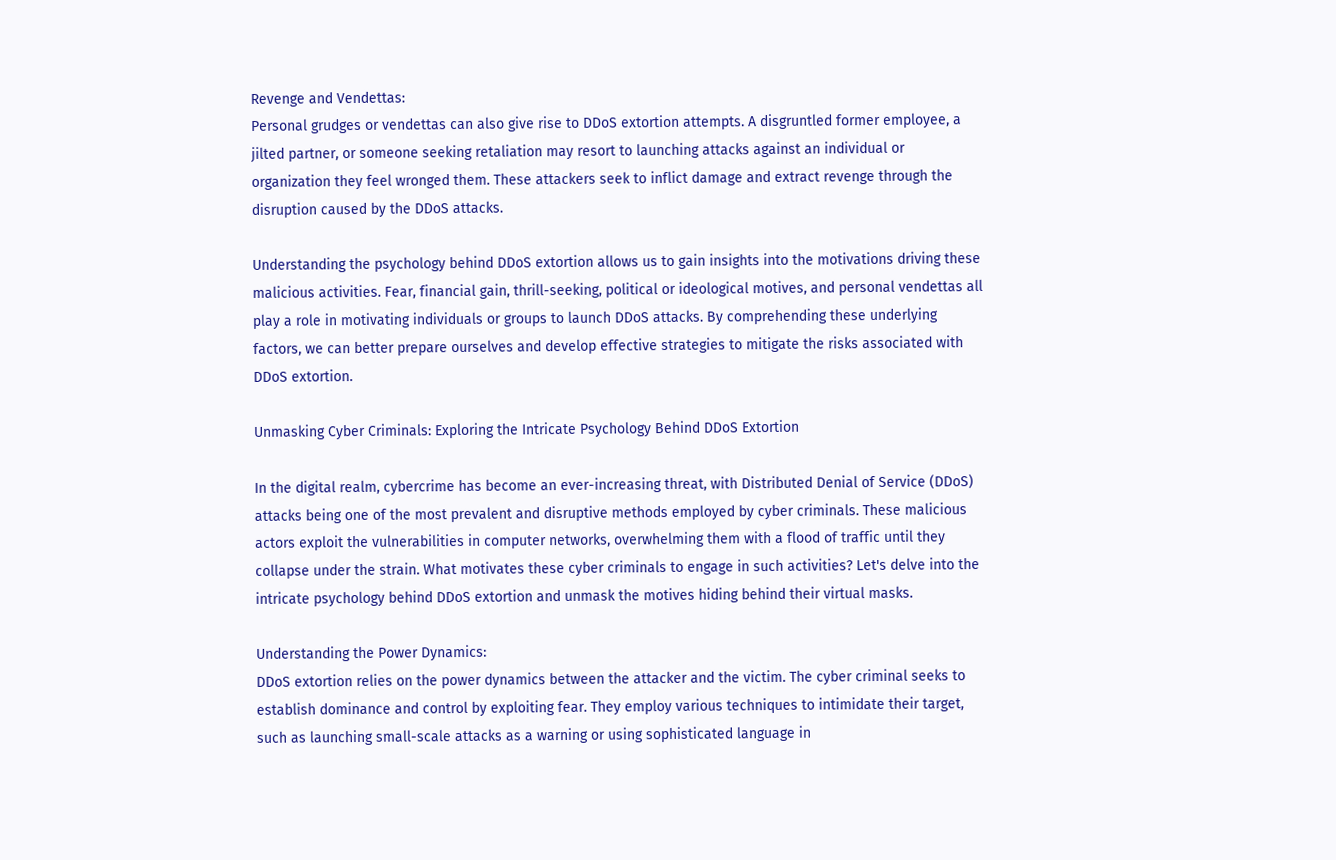Revenge and Vendettas:
Personal grudges or vendettas can also give rise to DDoS extortion attempts. A disgruntled former employee, a jilted partner, or someone seeking retaliation may resort to launching attacks against an individual or organization they feel wronged them. These attackers seek to inflict damage and extract revenge through the disruption caused by the DDoS attacks.

Understanding the psychology behind DDoS extortion allows us to gain insights into the motivations driving these malicious activities. Fear, financial gain, thrill-seeking, political or ideological motives, and personal vendettas all play a role in motivating individuals or groups to launch DDoS attacks. By comprehending these underlying factors, we can better prepare ourselves and develop effective strategies to mitigate the risks associated with DDoS extortion.

Unmasking Cyber Criminals: Exploring the Intricate Psychology Behind DDoS Extortion

In the digital realm, cybercrime has become an ever-increasing threat, with Distributed Denial of Service (DDoS) attacks being one of the most prevalent and disruptive methods employed by cyber criminals. These malicious actors exploit the vulnerabilities in computer networks, overwhelming them with a flood of traffic until they collapse under the strain. What motivates these cyber criminals to engage in such activities? Let's delve into the intricate psychology behind DDoS extortion and unmask the motives hiding behind their virtual masks.

Understanding the Power Dynamics:
DDoS extortion relies on the power dynamics between the attacker and the victim. The cyber criminal seeks to establish dominance and control by exploiting fear. They employ various techniques to intimidate their target, such as launching small-scale attacks as a warning or using sophisticated language in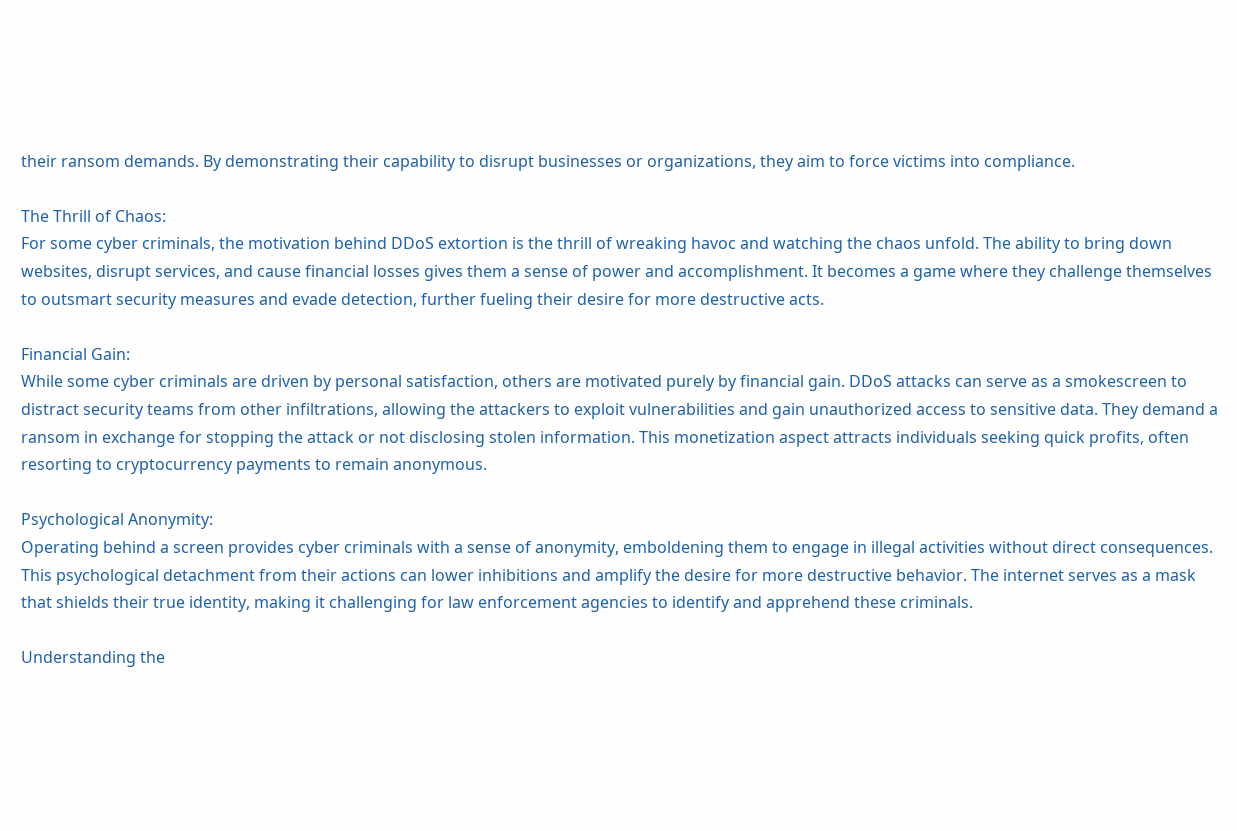their ransom demands. By demonstrating their capability to disrupt businesses or organizations, they aim to force victims into compliance.

The Thrill of Chaos:
For some cyber criminals, the motivation behind DDoS extortion is the thrill of wreaking havoc and watching the chaos unfold. The ability to bring down websites, disrupt services, and cause financial losses gives them a sense of power and accomplishment. It becomes a game where they challenge themselves to outsmart security measures and evade detection, further fueling their desire for more destructive acts.

Financial Gain:
While some cyber criminals are driven by personal satisfaction, others are motivated purely by financial gain. DDoS attacks can serve as a smokescreen to distract security teams from other infiltrations, allowing the attackers to exploit vulnerabilities and gain unauthorized access to sensitive data. They demand a ransom in exchange for stopping the attack or not disclosing stolen information. This monetization aspect attracts individuals seeking quick profits, often resorting to cryptocurrency payments to remain anonymous.

Psychological Anonymity:
Operating behind a screen provides cyber criminals with a sense of anonymity, emboldening them to engage in illegal activities without direct consequences. This psychological detachment from their actions can lower inhibitions and amplify the desire for more destructive behavior. The internet serves as a mask that shields their true identity, making it challenging for law enforcement agencies to identify and apprehend these criminals.

Understanding the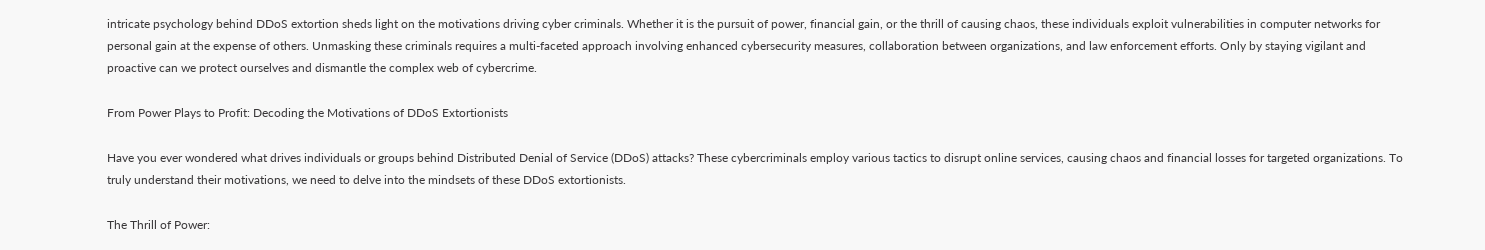intricate psychology behind DDoS extortion sheds light on the motivations driving cyber criminals. Whether it is the pursuit of power, financial gain, or the thrill of causing chaos, these individuals exploit vulnerabilities in computer networks for personal gain at the expense of others. Unmasking these criminals requires a multi-faceted approach involving enhanced cybersecurity measures, collaboration between organizations, and law enforcement efforts. Only by staying vigilant and proactive can we protect ourselves and dismantle the complex web of cybercrime.

From Power Plays to Profit: Decoding the Motivations of DDoS Extortionists

Have you ever wondered what drives individuals or groups behind Distributed Denial of Service (DDoS) attacks? These cybercriminals employ various tactics to disrupt online services, causing chaos and financial losses for targeted organizations. To truly understand their motivations, we need to delve into the mindsets of these DDoS extortionists.

The Thrill of Power: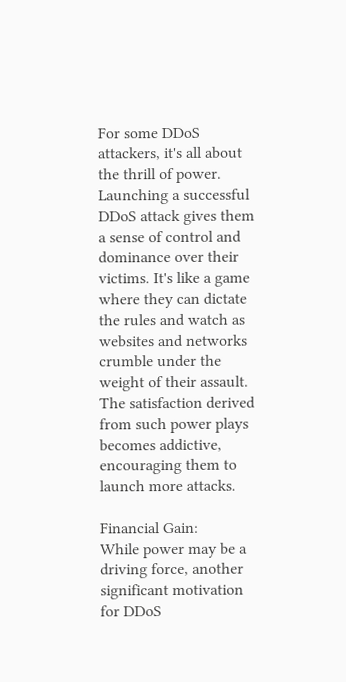For some DDoS attackers, it's all about the thrill of power. Launching a successful DDoS attack gives them a sense of control and dominance over their victims. It's like a game where they can dictate the rules and watch as websites and networks crumble under the weight of their assault. The satisfaction derived from such power plays becomes addictive, encouraging them to launch more attacks.

Financial Gain:
While power may be a driving force, another significant motivation for DDoS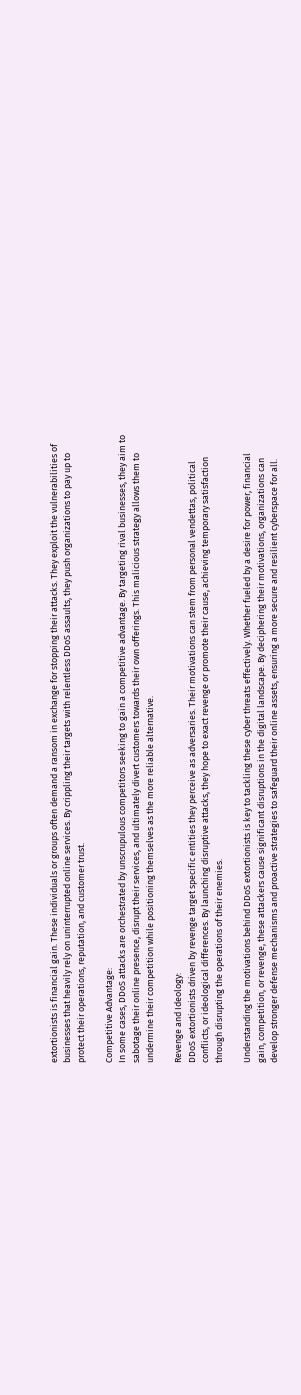extortionists is financial gain. These individuals or groups often demand a ransom in exchange for stopping their attacks. They exploit the vulnerabilities of businesses that heavily rely on uninterrupted online services. By crippling their targets with relentless DDoS assaults, they push organizations to pay up to protect their operations, reputation, and customer trust.

Competitive Advantage:
In some cases, DDoS attacks are orchestrated by unscrupulous competitors seeking to gain a competitive advantage. By targeting rival businesses, they aim to sabotage their online presence, disrupt their services, and ultimately divert customers towards their own offerings. This malicious strategy allows them to undermine their competition while positioning themselves as the more reliable alternative.

Revenge and Ideology:
DDoS extortionists driven by revenge target specific entities they perceive as adversaries. Their motivations can stem from personal vendettas, political conflicts, or ideological differences. By launching disruptive attacks, they hope to exact revenge or promote their cause, achieving temporary satisfaction through disrupting the operations of their enemies.

Understanding the motivations behind DDoS extortionists is key to tackling these cyber threats effectively. Whether fueled by a desire for power, financial gain, competition, or revenge, these attackers cause significant disruptions in the digital landscape. By deciphering their motivations, organizations can develop stronger defense mechanisms and proactive strategies to safeguard their online assets, ensuring a more secure and resilient cyberspace for all.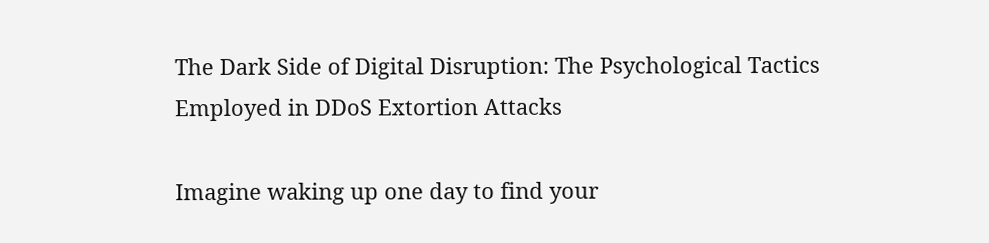The Dark Side of Digital Disruption: The Psychological Tactics Employed in DDoS Extortion Attacks

Imagine waking up one day to find your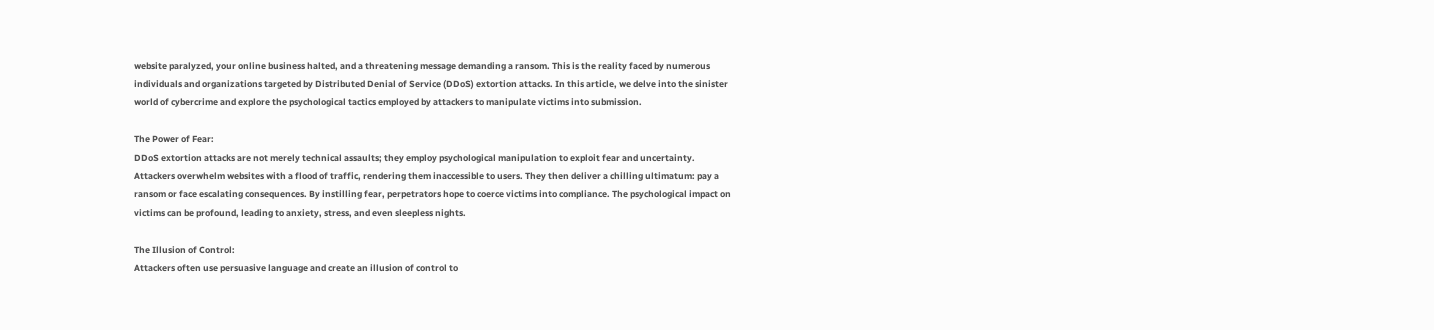website paralyzed, your online business halted, and a threatening message demanding a ransom. This is the reality faced by numerous individuals and organizations targeted by Distributed Denial of Service (DDoS) extortion attacks. In this article, we delve into the sinister world of cybercrime and explore the psychological tactics employed by attackers to manipulate victims into submission.

The Power of Fear:
DDoS extortion attacks are not merely technical assaults; they employ psychological manipulation to exploit fear and uncertainty. Attackers overwhelm websites with a flood of traffic, rendering them inaccessible to users. They then deliver a chilling ultimatum: pay a ransom or face escalating consequences. By instilling fear, perpetrators hope to coerce victims into compliance. The psychological impact on victims can be profound, leading to anxiety, stress, and even sleepless nights.

The Illusion of Control:
Attackers often use persuasive language and create an illusion of control to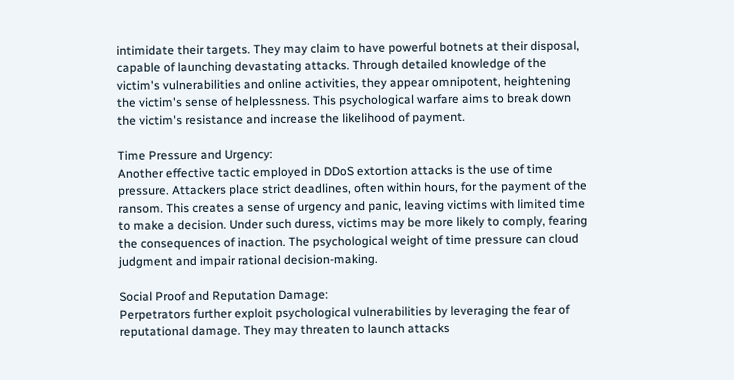intimidate their targets. They may claim to have powerful botnets at their disposal, capable of launching devastating attacks. Through detailed knowledge of the victim's vulnerabilities and online activities, they appear omnipotent, heightening the victim's sense of helplessness. This psychological warfare aims to break down the victim's resistance and increase the likelihood of payment.

Time Pressure and Urgency:
Another effective tactic employed in DDoS extortion attacks is the use of time pressure. Attackers place strict deadlines, often within hours, for the payment of the ransom. This creates a sense of urgency and panic, leaving victims with limited time to make a decision. Under such duress, victims may be more likely to comply, fearing the consequences of inaction. The psychological weight of time pressure can cloud judgment and impair rational decision-making.

Social Proof and Reputation Damage:
Perpetrators further exploit psychological vulnerabilities by leveraging the fear of reputational damage. They may threaten to launch attacks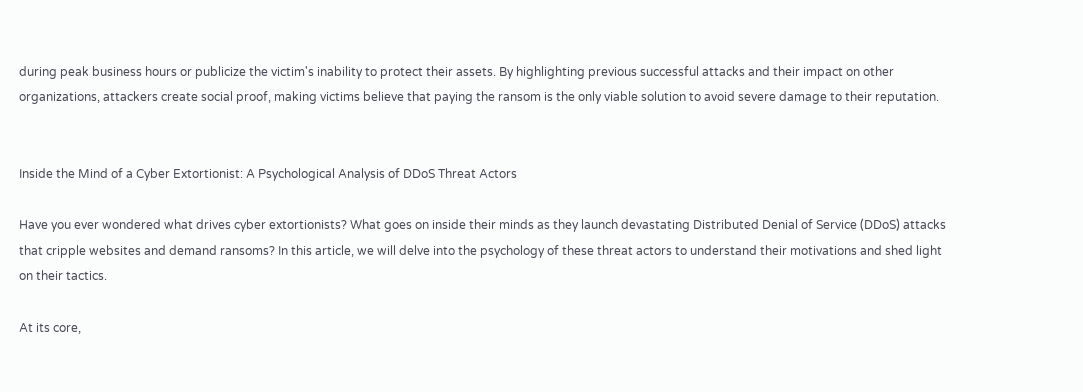during peak business hours or publicize the victim's inability to protect their assets. By highlighting previous successful attacks and their impact on other organizations, attackers create social proof, making victims believe that paying the ransom is the only viable solution to avoid severe damage to their reputation.


Inside the Mind of a Cyber Extortionist: A Psychological Analysis of DDoS Threat Actors

Have you ever wondered what drives cyber extortionists? What goes on inside their minds as they launch devastating Distributed Denial of Service (DDoS) attacks that cripple websites and demand ransoms? In this article, we will delve into the psychology of these threat actors to understand their motivations and shed light on their tactics.

At its core,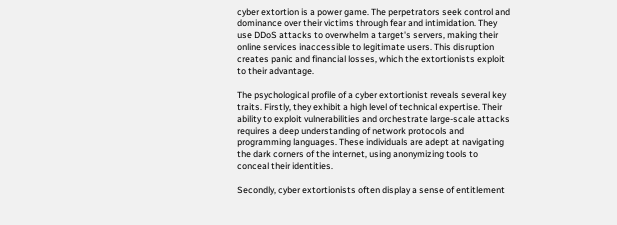cyber extortion is a power game. The perpetrators seek control and dominance over their victims through fear and intimidation. They use DDoS attacks to overwhelm a target's servers, making their online services inaccessible to legitimate users. This disruption creates panic and financial losses, which the extortionists exploit to their advantage.

The psychological profile of a cyber extortionist reveals several key traits. Firstly, they exhibit a high level of technical expertise. Their ability to exploit vulnerabilities and orchestrate large-scale attacks requires a deep understanding of network protocols and programming languages. These individuals are adept at navigating the dark corners of the internet, using anonymizing tools to conceal their identities.

Secondly, cyber extortionists often display a sense of entitlement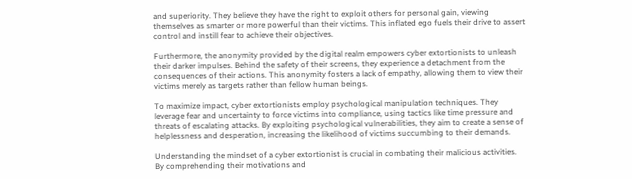and superiority. They believe they have the right to exploit others for personal gain, viewing themselves as smarter or more powerful than their victims. This inflated ego fuels their drive to assert control and instill fear to achieve their objectives.

Furthermore, the anonymity provided by the digital realm empowers cyber extortionists to unleash their darker impulses. Behind the safety of their screens, they experience a detachment from the consequences of their actions. This anonymity fosters a lack of empathy, allowing them to view their victims merely as targets rather than fellow human beings.

To maximize impact, cyber extortionists employ psychological manipulation techniques. They leverage fear and uncertainty to force victims into compliance, using tactics like time pressure and threats of escalating attacks. By exploiting psychological vulnerabilities, they aim to create a sense of helplessness and desperation, increasing the likelihood of victims succumbing to their demands.

Understanding the mindset of a cyber extortionist is crucial in combating their malicious activities. By comprehending their motivations and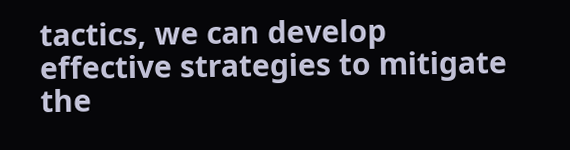tactics, we can develop effective strategies to mitigate the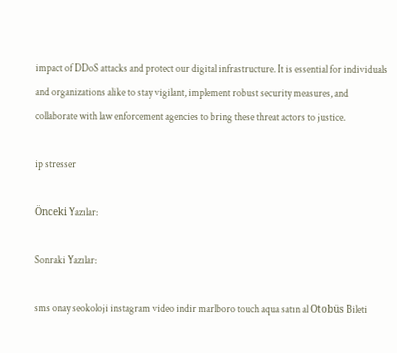impact of DDoS attacks and protect our digital infrastructure. It is essential for individuals and organizations alike to stay vigilant, implement robust security measures, and collaborate with law enforcement agencies to bring these threat actors to justice.

ip stresser

Önceki Yazılar:

Sonraki Yazılar:

sms onay seokoloji instagram video indir marlboro touch aqua satın al Otobüs Bileti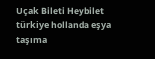Uçak Bileti Heybilet türkiye hollanda eşya taşıma